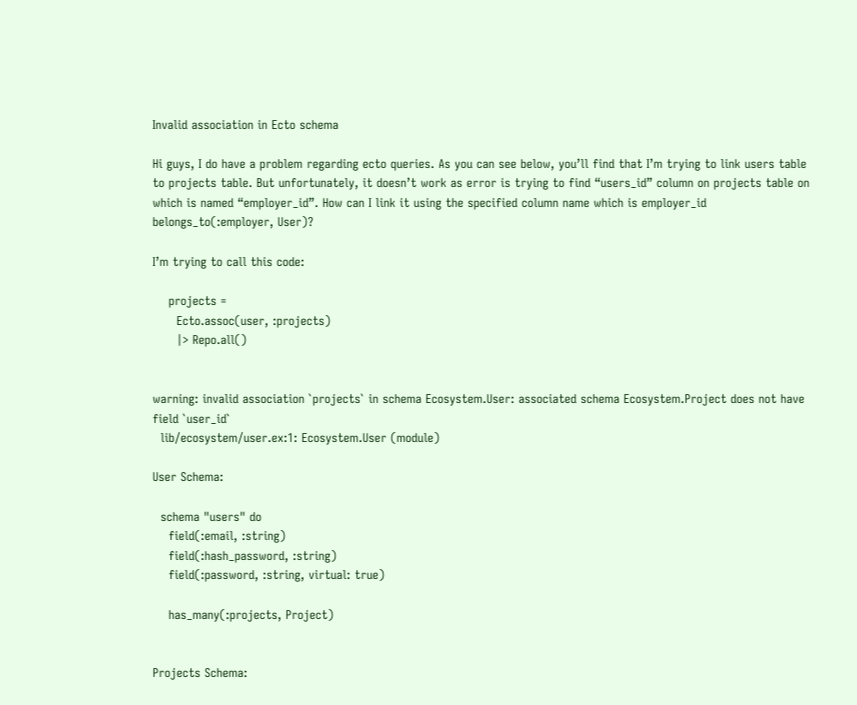Invalid association in Ecto schema

Hi guys, I do have a problem regarding ecto queries. As you can see below, you’ll find that I’m trying to link users table to projects table. But unfortunately, it doesn’t work as error is trying to find “users_id” column on projects table on which is named “employer_id”. How can I link it using the specified column name which is employer_id belongs_to(:employer, User)?

I’m trying to call this code:

    projects =
      Ecto.assoc(user, :projects)
      |> Repo.all()


warning: invalid association `projects` in schema Ecosystem.User: associated schema Ecosystem.Project does not have field `user_id`
  lib/ecosystem/user.ex:1: Ecosystem.User (module)

User Schema:

  schema "users" do
    field(:email, :string)
    field(:hash_password, :string)
    field(:password, :string, virtual: true)

    has_many(:projects, Project)


Projects Schema: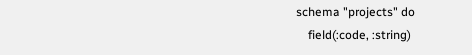schema "projects" do
    field(:code, :string)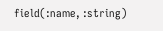field(:name, :string)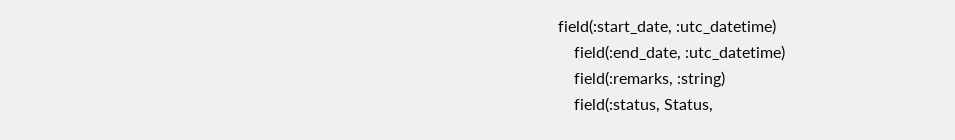field(:start_date, :utc_datetime)
    field(:end_date, :utc_datetime)
    field(:remarks, :string)
    field(:status, Status,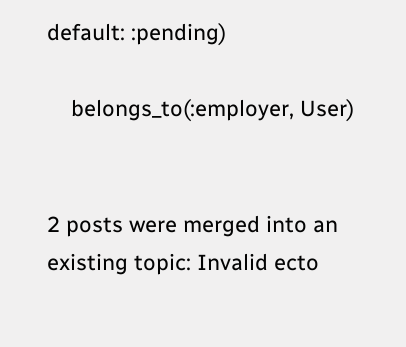default: :pending)

    belongs_to(:employer, User)


2 posts were merged into an existing topic: Invalid ecto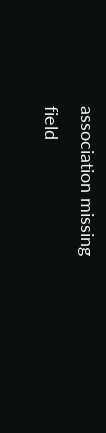association missing field